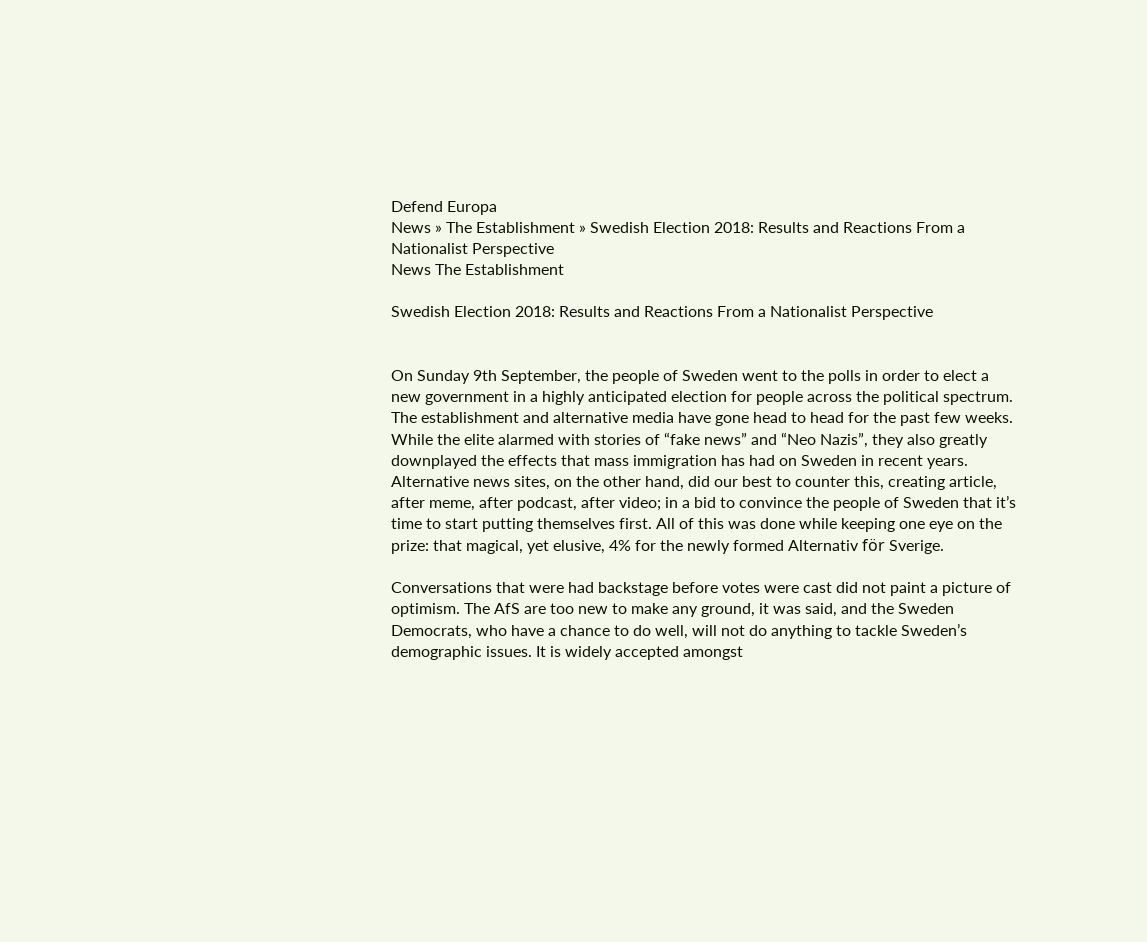Defend Europa
News » The Establishment » Swedish Election 2018: Results and Reactions From a Nationalist Perspective
News The Establishment

Swedish Election 2018: Results and Reactions From a Nationalist Perspective


On Sunday 9th September, the people of Sweden went to the polls in order to elect a new government in a highly anticipated election for people across the political spectrum. The establishment and alternative media have gone head to head for the past few weeks. While the elite alarmed with stories of “fake news” and “Neo Nazis”, they also greatly downplayed the effects that mass immigration has had on Sweden in recent years. Alternative news sites, on the other hand, did our best to counter this, creating article, after meme, after podcast, after video; in a bid to convince the people of Sweden that it’s time to start putting themselves first. All of this was done while keeping one eye on the prize: that magical, yet elusive, 4% for the newly formed Alternativ för Sverige.

Conversations that were had backstage before votes were cast did not paint a picture of optimism. The AfS are too new to make any ground, it was said, and the Sweden Democrats, who have a chance to do well, will not do anything to tackle Sweden’s demographic issues. It is widely accepted amongst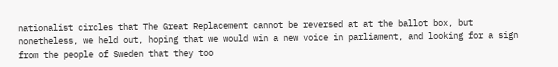nationalist circles that The Great Replacement cannot be reversed at at the ballot box, but nonetheless, we held out, hoping that we would win a new voice in parliament, and looking for a sign from the people of Sweden that they too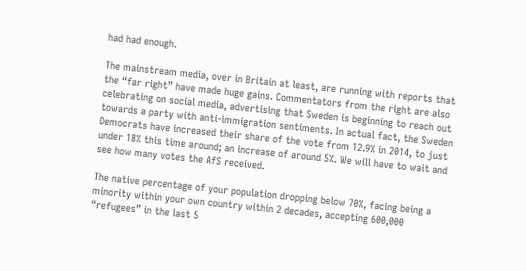had had enough.

The mainstream media, over in Britain at least, are running with reports that the “far right” have made huge gains. Commentators from the right are also celebrating on social media, advertising that Sweden is beginning to reach out towards a party with anti-immigration sentiments. In actual fact, the Sweden Democrats have increased their share of the vote from 12.9% in 2014, to just under 18% this time around; an increase of around 5%. We will have to wait and see how many votes the AfS received.

The native percentage of your population dropping below 70%, facing being a minority within your own country within 2 decades, accepting 600,000 “refugees” in the last 5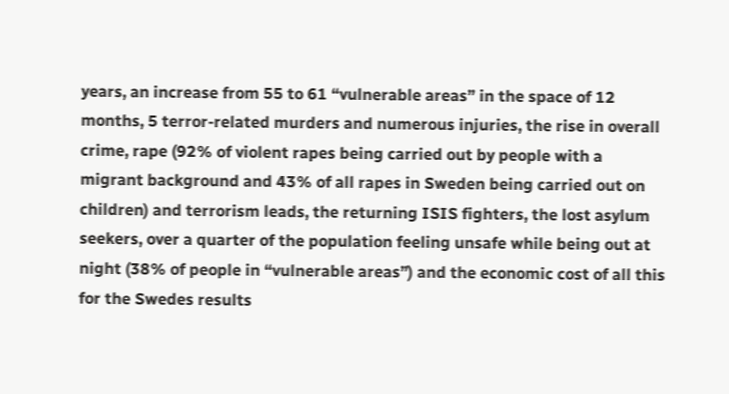years, an increase from 55 to 61 “vulnerable areas” in the space of 12 months, 5 terror-related murders and numerous injuries, the rise in overall crime, rape (92% of violent rapes being carried out by people with a migrant background and 43% of all rapes in Sweden being carried out on children) and terrorism leads, the returning ISIS fighters, the lost asylum seekers, over a quarter of the population feeling unsafe while being out at night (38% of people in “vulnerable areas”) and the economic cost of all this for the Swedes results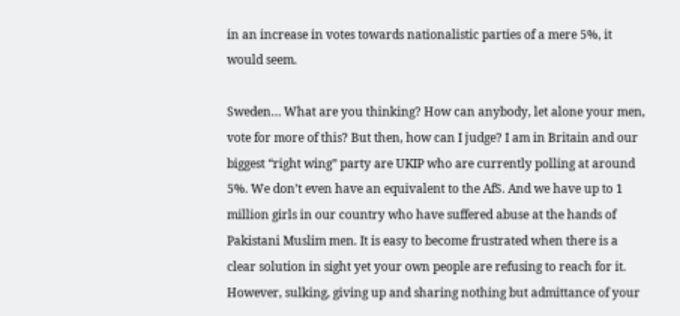in an increase in votes towards nationalistic parties of a mere 5%, it would seem.

Sweden… What are you thinking? How can anybody, let alone your men, vote for more of this? But then, how can I judge? I am in Britain and our biggest “right wing” party are UKIP who are currently polling at around 5%. We don’t even have an equivalent to the AfS. And we have up to 1 million girls in our country who have suffered abuse at the hands of Pakistani Muslim men. It is easy to become frustrated when there is a clear solution in sight yet your own people are refusing to reach for it. However, sulking, giving up and sharing nothing but admittance of your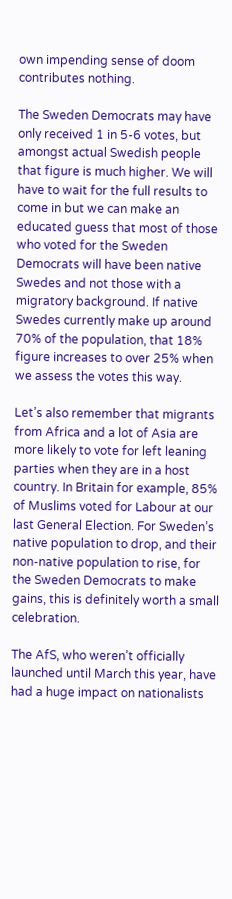own impending sense of doom contributes nothing.

The Sweden Democrats may have only received 1 in 5-6 votes, but amongst actual Swedish people that figure is much higher. We will have to wait for the full results to come in but we can make an educated guess that most of those who voted for the Sweden Democrats will have been native Swedes and not those with a migratory background. If native Swedes currently make up around 70% of the population, that 18% figure increases to over 25% when we assess the votes this way.

Let’s also remember that migrants from Africa and a lot of Asia are more likely to vote for left leaning parties when they are in a host country. In Britain for example, 85% of Muslims voted for Labour at our last General Election. For Sweden’s native population to drop, and their non-native population to rise, for the Sweden Democrats to make gains, this is definitely worth a small celebration.

The AfS, who weren’t officially launched until March this year, have had a huge impact on nationalists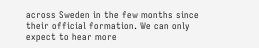across Sweden in the few months since their official formation. We can only expect to hear more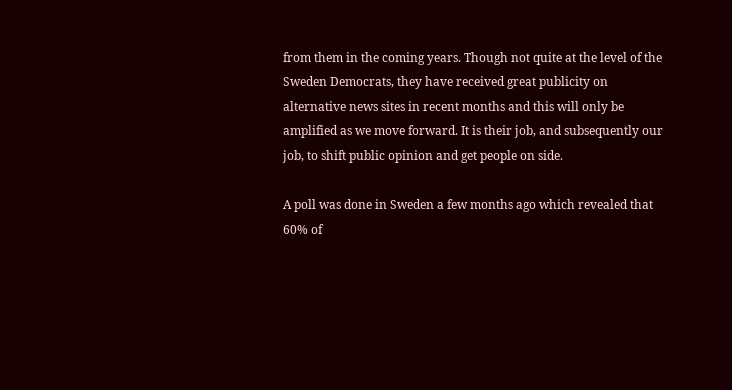from them in the coming years. Though not quite at the level of the Sweden Democrats, they have received great publicity on alternative news sites in recent months and this will only be amplified as we move forward. It is their job, and subsequently our job, to shift public opinion and get people on side.

A poll was done in Sweden a few months ago which revealed that 60% of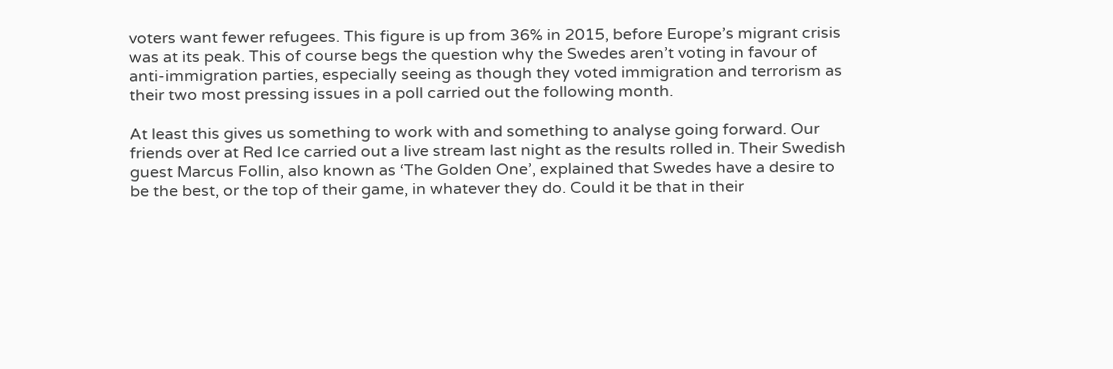voters want fewer refugees. This figure is up from 36% in 2015, before Europe’s migrant crisis was at its peak. This of course begs the question why the Swedes aren’t voting in favour of anti-immigration parties, especially seeing as though they voted immigration and terrorism as their two most pressing issues in a poll carried out the following month.

At least this gives us something to work with and something to analyse going forward. Our friends over at Red Ice carried out a live stream last night as the results rolled in. Their Swedish guest Marcus Follin, also known as ‘The Golden One’, explained that Swedes have a desire to be the best, or the top of their game, in whatever they do. Could it be that in their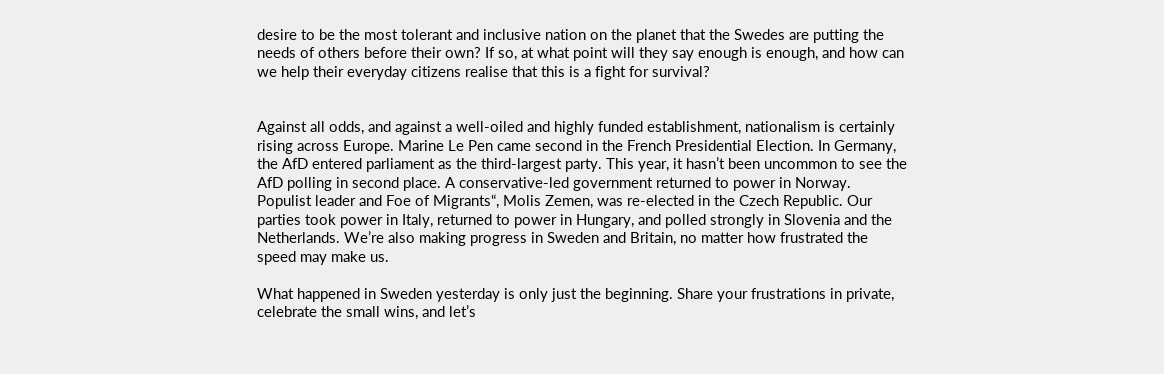desire to be the most tolerant and inclusive nation on the planet that the Swedes are putting the needs of others before their own? If so, at what point will they say enough is enough, and how can we help their everyday citizens realise that this is a fight for survival?


Against all odds, and against a well-oiled and highly funded establishment, nationalism is certainly rising across Europe. Marine Le Pen came second in the French Presidential Election. In Germany, the AfD entered parliament as the third-largest party. This year, it hasn’t been uncommon to see the AfD polling in second place. A conservative-led government returned to power in Norway. Populist leader and Foe of Migrants“, Molis Zemen, was re-elected in the Czech Republic. Our parties took power in Italy, returned to power in Hungary, and polled strongly in Slovenia and the Netherlands. We’re also making progress in Sweden and Britain, no matter how frustrated the speed may make us.

What happened in Sweden yesterday is only just the beginning. Share your frustrations in private, celebrate the small wins, and let’s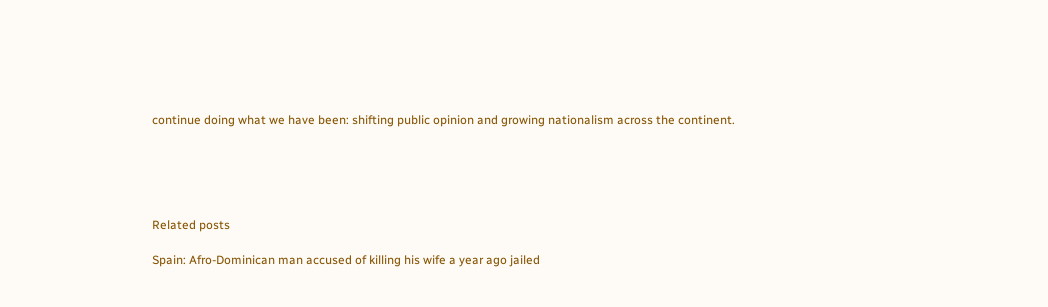continue doing what we have been: shifting public opinion and growing nationalism across the continent.





Related posts

Spain: Afro-Dominican man accused of killing his wife a year ago jailed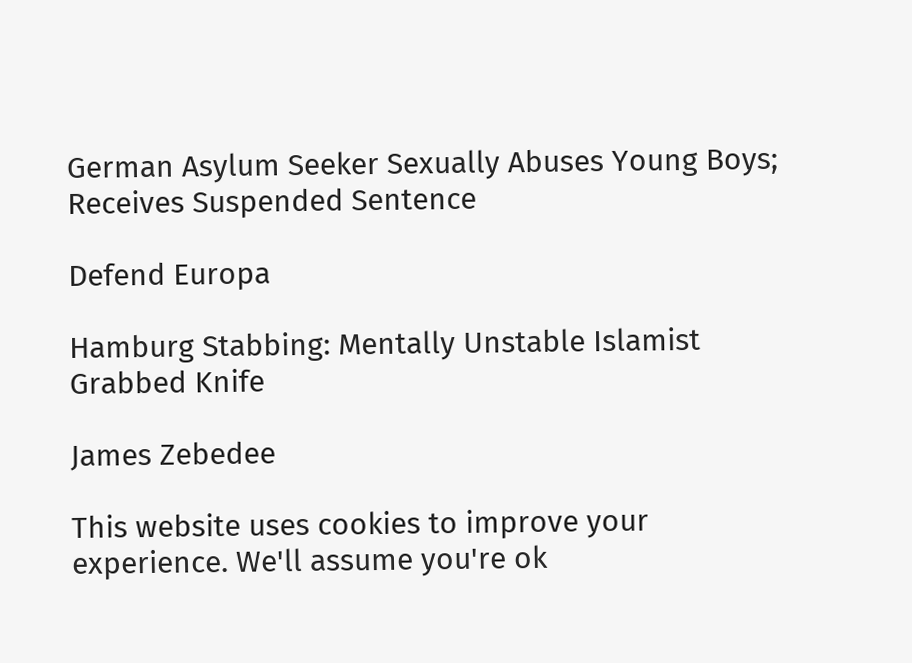German Asylum Seeker Sexually Abuses Young Boys; Receives Suspended Sentence

Defend Europa

Hamburg Stabbing: Mentally Unstable Islamist Grabbed Knife

James Zebedee

This website uses cookies to improve your experience. We'll assume you're ok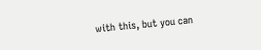with this, but you can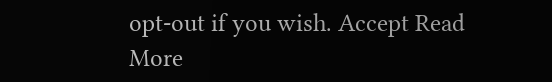opt-out if you wish. Accept Read More